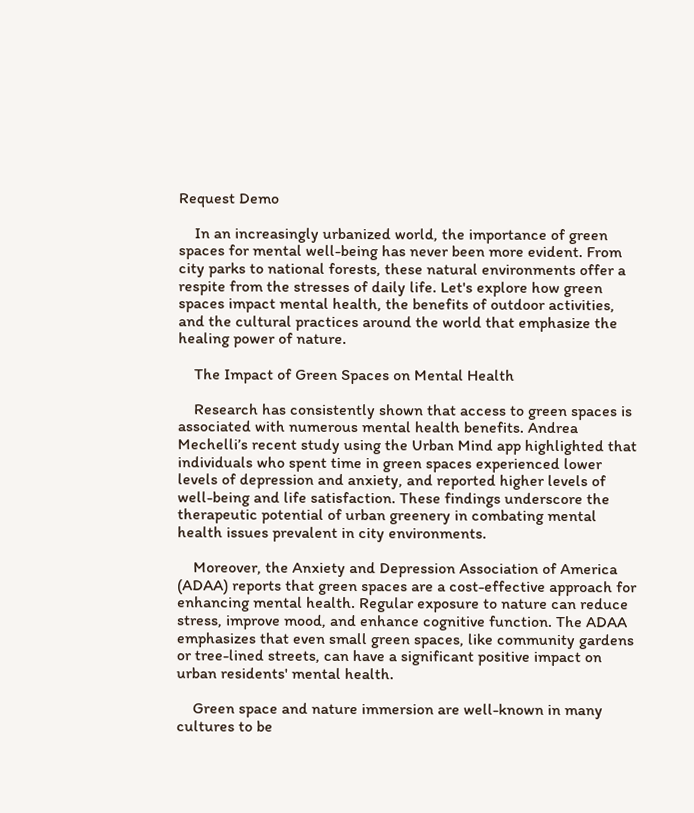Request Demo

    In an increasingly urbanized world, the importance of green spaces for mental well-being has never been more evident. From city parks to national forests, these natural environments offer a respite from the stresses of daily life. Let's explore how green spaces impact mental health, the benefits of outdoor activities, and the cultural practices around the world that emphasize the healing power of nature.

    The Impact of Green Spaces on Mental Health

    Research has consistently shown that access to green spaces is associated with numerous mental health benefits. Andrea Mechelli’s recent study using the Urban Mind app highlighted that individuals who spent time in green spaces experienced lower levels of depression and anxiety, and reported higher levels of well-being and life satisfaction. These findings underscore the therapeutic potential of urban greenery in combating mental health issues prevalent in city environments.

    Moreover, the Anxiety and Depression Association of America (ADAA) reports that green spaces are a cost-effective approach for enhancing mental health. Regular exposure to nature can reduce stress, improve mood, and enhance cognitive function. The ADAA emphasizes that even small green spaces, like community gardens or tree-lined streets, can have a significant positive impact on urban residents' mental health.

    Green space and nature immersion are well-known in many cultures to be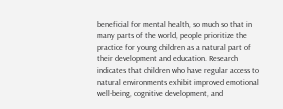beneficial for mental health, so much so that in many parts of the world, people prioritize the practice for young children as a natural part of their development and education. Research indicates that children who have regular access to natural environments exhibit improved emotional well-being, cognitive development, and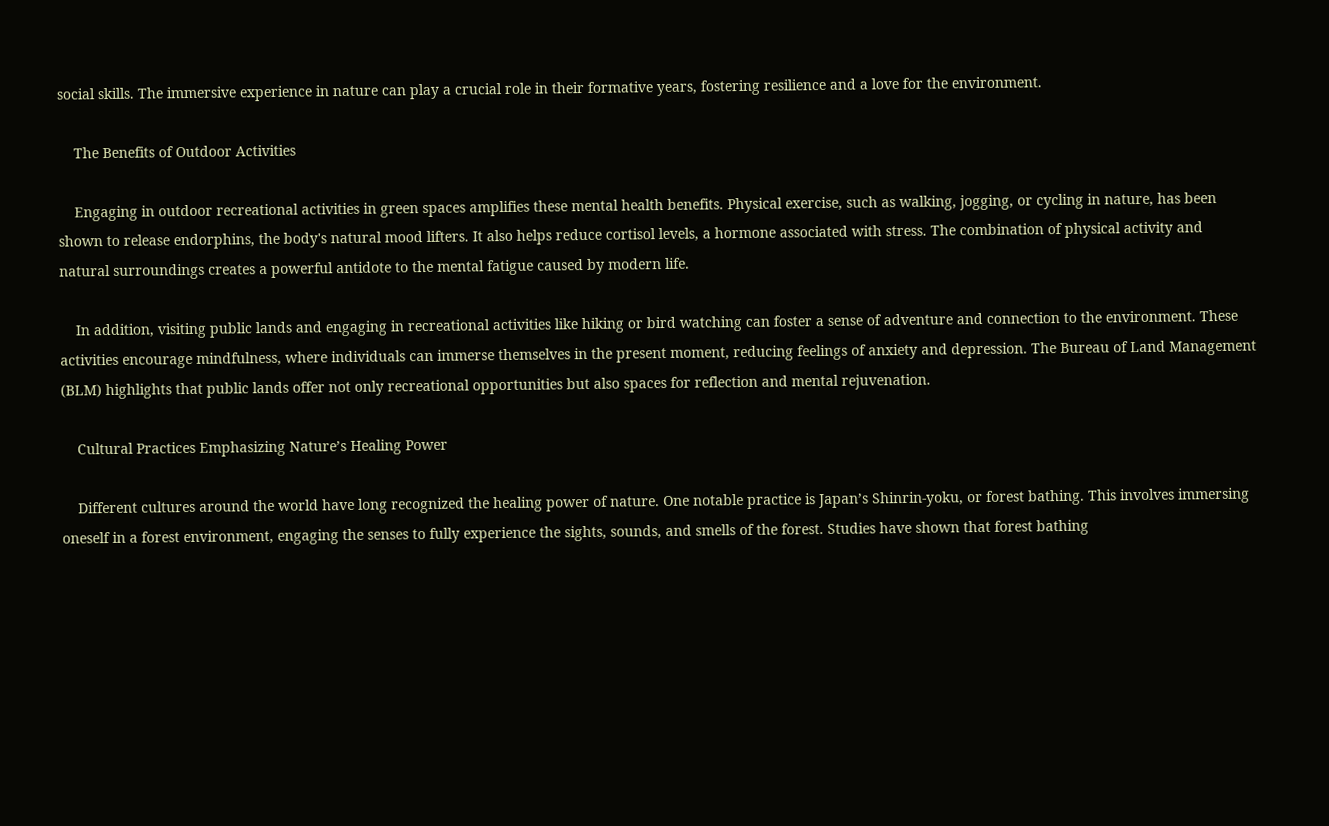social skills. The immersive experience in nature can play a crucial role in their formative years, fostering resilience and a love for the environment.

    The Benefits of Outdoor Activities

    Engaging in outdoor recreational activities in green spaces amplifies these mental health benefits. Physical exercise, such as walking, jogging, or cycling in nature, has been shown to release endorphins, the body's natural mood lifters. It also helps reduce cortisol levels, a hormone associated with stress. The combination of physical activity and natural surroundings creates a powerful antidote to the mental fatigue caused by modern life.

    In addition, visiting public lands and engaging in recreational activities like hiking or bird watching can foster a sense of adventure and connection to the environment. These activities encourage mindfulness, where individuals can immerse themselves in the present moment, reducing feelings of anxiety and depression. The Bureau of Land Management (BLM) highlights that public lands offer not only recreational opportunities but also spaces for reflection and mental rejuvenation.

    Cultural Practices Emphasizing Nature’s Healing Power

    Different cultures around the world have long recognized the healing power of nature. One notable practice is Japan’s Shinrin-yoku, or forest bathing. This involves immersing oneself in a forest environment, engaging the senses to fully experience the sights, sounds, and smells of the forest. Studies have shown that forest bathing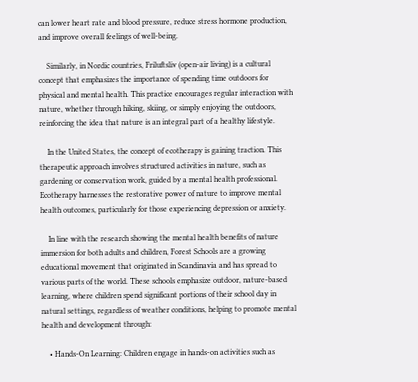can lower heart rate and blood pressure, reduce stress hormone production, and improve overall feelings of well-being.

    Similarly, in Nordic countries, Friluftsliv (open-air living) is a cultural concept that emphasizes the importance of spending time outdoors for physical and mental health. This practice encourages regular interaction with nature, whether through hiking, skiing, or simply enjoying the outdoors, reinforcing the idea that nature is an integral part of a healthy lifestyle.

    In the United States, the concept of ecotherapy is gaining traction. This therapeutic approach involves structured activities in nature, such as gardening or conservation work, guided by a mental health professional. Ecotherapy harnesses the restorative power of nature to improve mental health outcomes, particularly for those experiencing depression or anxiety.

    In line with the research showing the mental health benefits of nature immersion for both adults and children, Forest Schools are a growing educational movement that originated in Scandinavia and has spread to various parts of the world. These schools emphasize outdoor, nature-based learning, where children spend significant portions of their school day in natural settings, regardless of weather conditions, helping to promote mental health and development through:

    • Hands-On Learning: Children engage in hands-on activities such as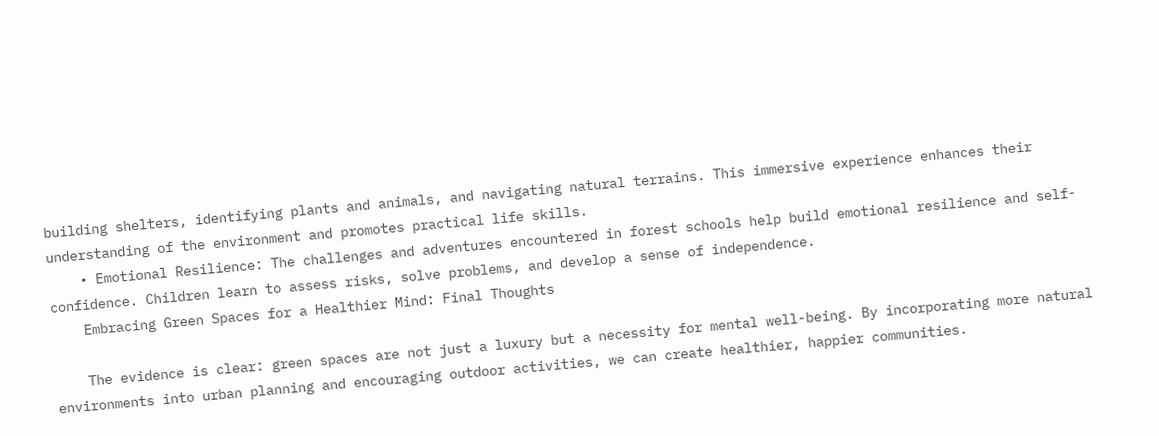building shelters, identifying plants and animals, and navigating natural terrains. This immersive experience enhances their understanding of the environment and promotes practical life skills.
    • Emotional Resilience: The challenges and adventures encountered in forest schools help build emotional resilience and self-confidence. Children learn to assess risks, solve problems, and develop a sense of independence.
    Embracing Green Spaces for a Healthier Mind: Final Thoughts

    The evidence is clear: green spaces are not just a luxury but a necessity for mental well-being. By incorporating more natural environments into urban planning and encouraging outdoor activities, we can create healthier, happier communities.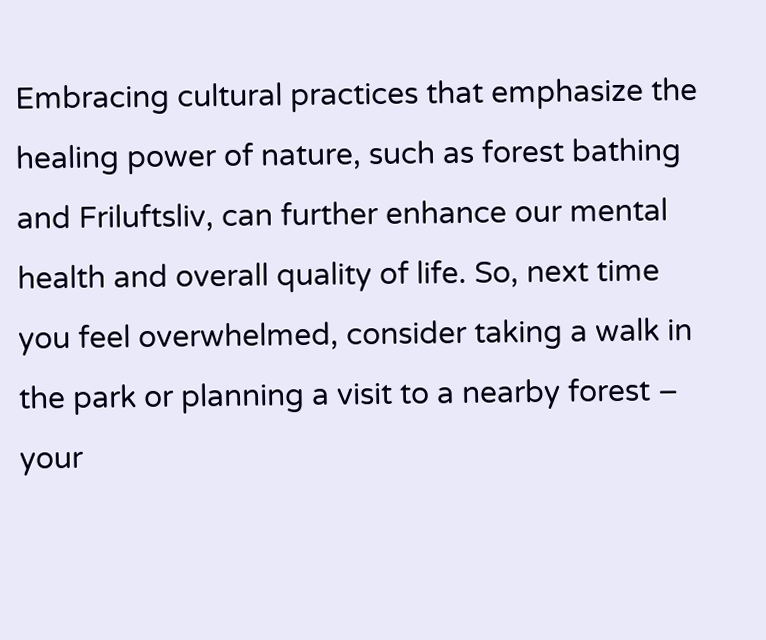Embracing cultural practices that emphasize the healing power of nature, such as forest bathing and Friluftsliv, can further enhance our mental health and overall quality of life. So, next time you feel overwhelmed, consider taking a walk in the park or planning a visit to a nearby forest – your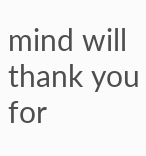mind will thank you for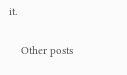it.


    Other posts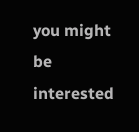you might be interested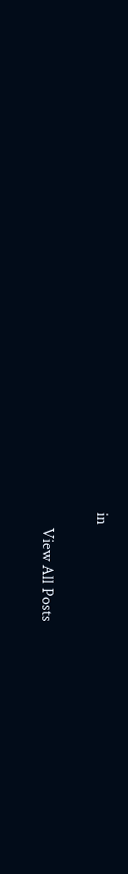in

    View All Posts